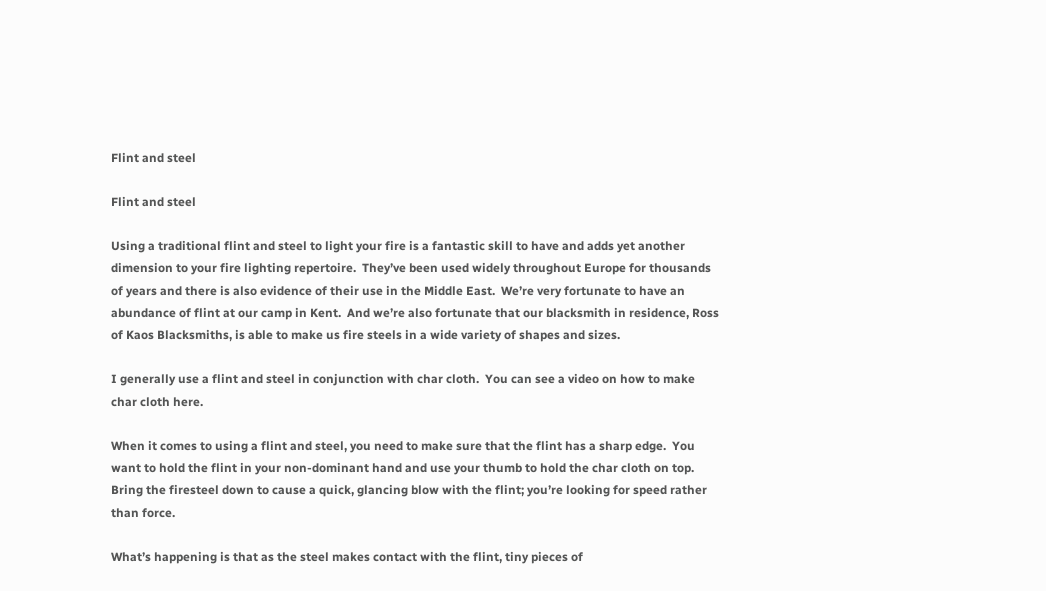Flint and steel

Flint and steel

Using a traditional flint and steel to light your fire is a fantastic skill to have and adds yet another dimension to your fire lighting repertoire.  They’ve been used widely throughout Europe for thousands of years and there is also evidence of their use in the Middle East.  We’re very fortunate to have an abundance of flint at our camp in Kent.  And we’re also fortunate that our blacksmith in residence, Ross of Kaos Blacksmiths, is able to make us fire steels in a wide variety of shapes and sizes.

I generally use a flint and steel in conjunction with char cloth.  You can see a video on how to make char cloth here.

When it comes to using a flint and steel, you need to make sure that the flint has a sharp edge.  You want to hold the flint in your non-dominant hand and use your thumb to hold the char cloth on top.  Bring the firesteel down to cause a quick, glancing blow with the flint; you’re looking for speed rather than force.

What’s happening is that as the steel makes contact with the flint, tiny pieces of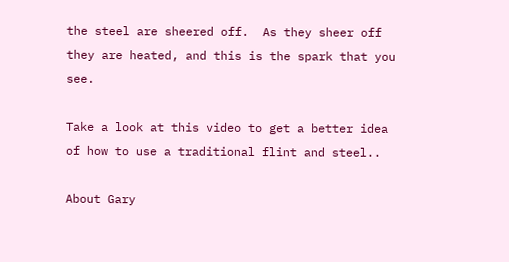the steel are sheered off.  As they sheer off they are heated, and this is the spark that you see.

Take a look at this video to get a better idea of how to use a traditional flint and steel..

About Gary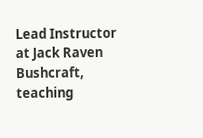Lead Instructor at Jack Raven Bushcraft, teaching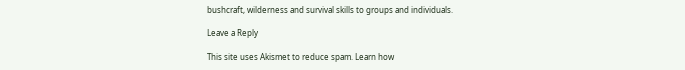bushcraft, wilderness and survival skills to groups and individuals.

Leave a Reply

This site uses Akismet to reduce spam. Learn how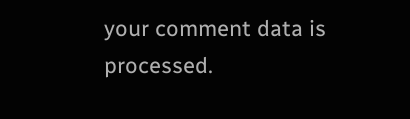your comment data is processed.